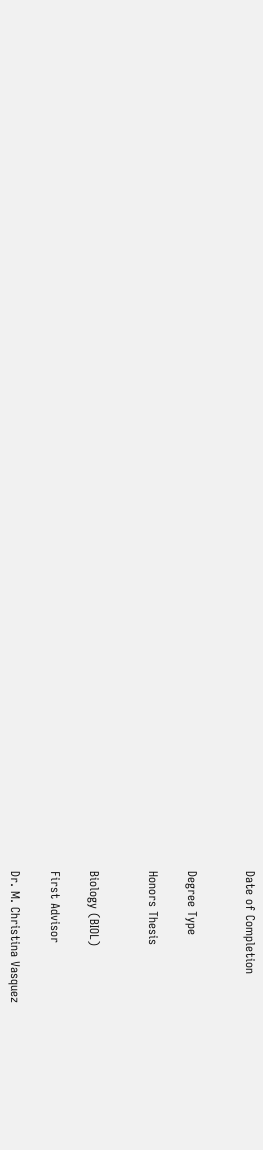Date of Completion


Degree Type

Honors Thesis


Biology (BIOL)

First Advisor

Dr. M. Christina Vasquez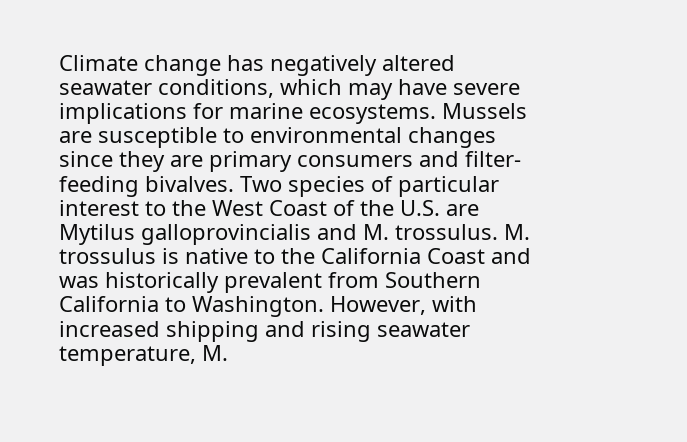Climate change has negatively altered seawater conditions, which may have severe implications for marine ecosystems. Mussels are susceptible to environmental changes since they are primary consumers and filter-feeding bivalves. Two species of particular interest to the West Coast of the U.S. are Mytilus galloprovincialis and M. trossulus. M. trossulus is native to the California Coast and was historically prevalent from Southern California to Washington. However, with increased shipping and rising seawater temperature, M.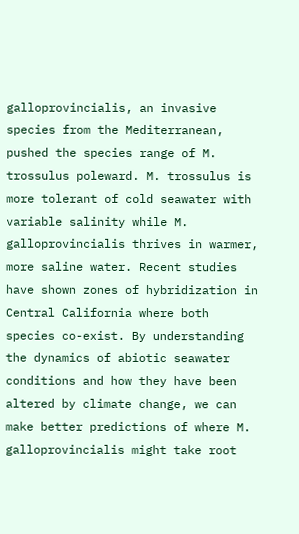galloprovincialis, an invasive species from the Mediterranean, pushed the species range of M. trossulus poleward. M. trossulus is more tolerant of cold seawater with variable salinity while M. galloprovincialis thrives in warmer, more saline water. Recent studies have shown zones of hybridization in Central California where both species co-exist. By understanding the dynamics of abiotic seawater conditions and how they have been altered by climate change, we can make better predictions of where M. galloprovincialis might take root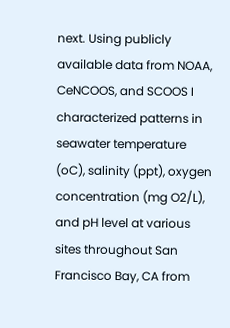next. Using publicly available data from NOAA, CeNCOOS, and SCOOS I characterized patterns in seawater temperature (oC), salinity (ppt), oxygen concentration (mg O2/L), and pH level at various sites throughout San Francisco Bay, CA from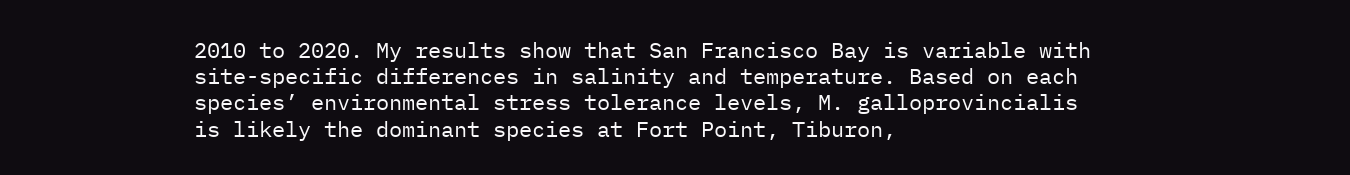2010 to 2020. My results show that San Francisco Bay is variable with site-specific differences in salinity and temperature. Based on each species’ environmental stress tolerance levels, M. galloprovincialis is likely the dominant species at Fort Point, Tiburon,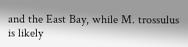and the East Bay, while M. trossulus is likely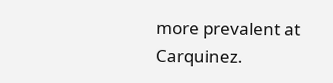more prevalent at Carquinez.